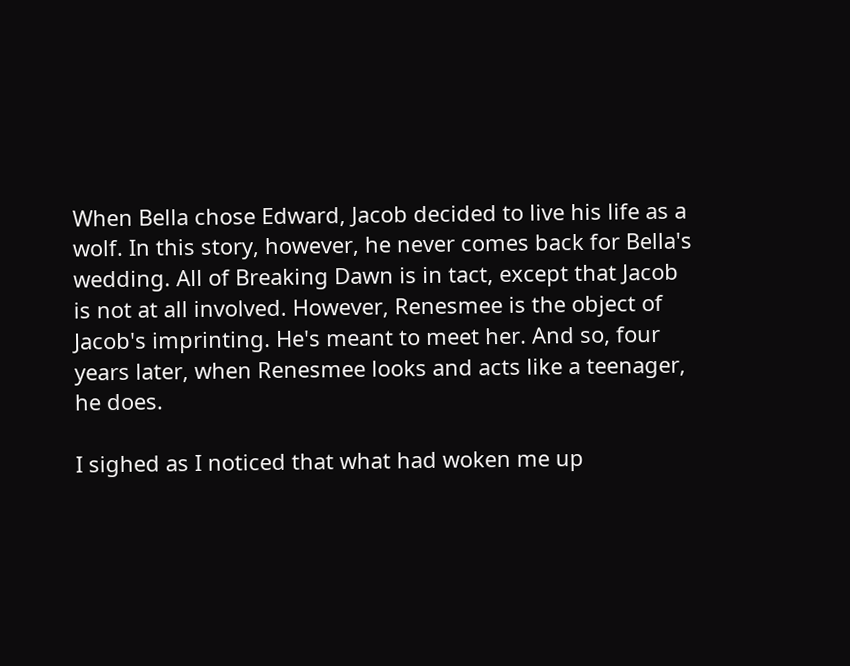When Bella chose Edward, Jacob decided to live his life as a wolf. In this story, however, he never comes back for Bella's wedding. All of Breaking Dawn is in tact, except that Jacob is not at all involved. However, Renesmee is the object of Jacob's imprinting. He's meant to meet her. And so, four years later, when Renesmee looks and acts like a teenager, he does.

I sighed as I noticed that what had woken me up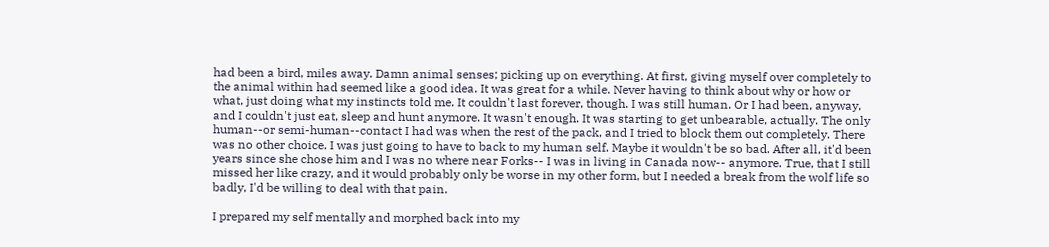had been a bird, miles away. Damn animal senses; picking up on everything. At first, giving myself over completely to the animal within had seemed like a good idea. It was great for a while. Never having to think about why or how or what, just doing what my instincts told me. It couldn't last forever, though. I was still human. Or I had been, anyway, and I couldn't just eat, sleep and hunt anymore. It wasn't enough. It was starting to get unbearable, actually. The only human--or semi-human--contact I had was when the rest of the pack, and I tried to block them out completely. There was no other choice. I was just going to have to back to my human self. Maybe it wouldn't be so bad. After all, it'd been years since she chose him and I was no where near Forks-- I was in living in Canada now-- anymore. True, that I still missed her like crazy, and it would probably only be worse in my other form, but I needed a break from the wolf life so badly, I'd be willing to deal with that pain.

I prepared my self mentally and morphed back into my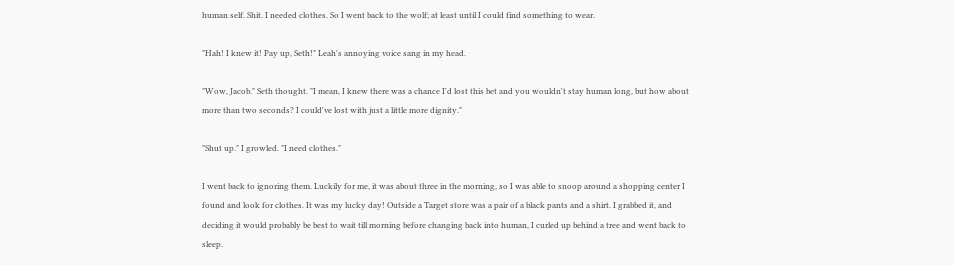human self. Shit. I needed clothes. So I went back to the wolf; at least until I could find something to wear.

"Hah! I knew it! Pay up, Seth!" Leah's annoying voice sang in my head.

"Wow, Jacob." Seth thought. "I mean, I knew there was a chance I'd lost this bet and you wouldn't stay human long, but how about more than two seconds? I could've lost with just a little more dignity."

"Shut up." I growled. "I need clothes."

I went back to ignoring them. Luckily for me, it was about three in the morning, so I was able to snoop around a shopping center I found and look for clothes. It was my lucky day! Outside a Target store was a pair of a black pants and a shirt. I grabbed it, and deciding it would probably be best to wait till morning before changing back into human, I curled up behind a tree and went back to sleep.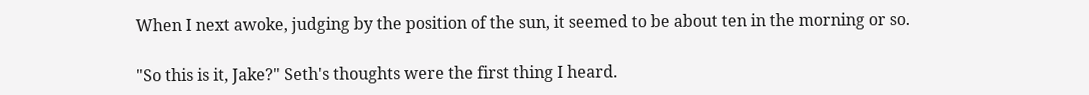When I next awoke, judging by the position of the sun, it seemed to be about ten in the morning or so.

"So this is it, Jake?" Seth's thoughts were the first thing I heard.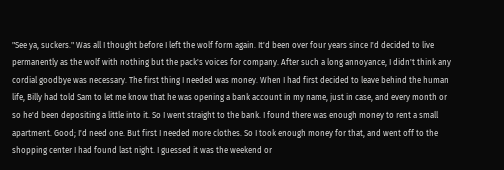"See ya, suckers." Was all I thought before I left the wolf form again. It'd been over four years since I'd decided to live permanently as the wolf with nothing but the pack's voices for company. After such a long annoyance, I didn't think any cordial goodbye was necessary. The first thing I needed was money. When I had first decided to leave behind the human life, Billy had told Sam to let me know that he was opening a bank account in my name, just in case, and every month or so he'd been depositing a little into it. So I went straight to the bank. I found there was enough money to rent a small apartment. Good; I'd need one. But first I needed more clothes. So I took enough money for that, and went off to the shopping center I had found last night. I guessed it was the weekend or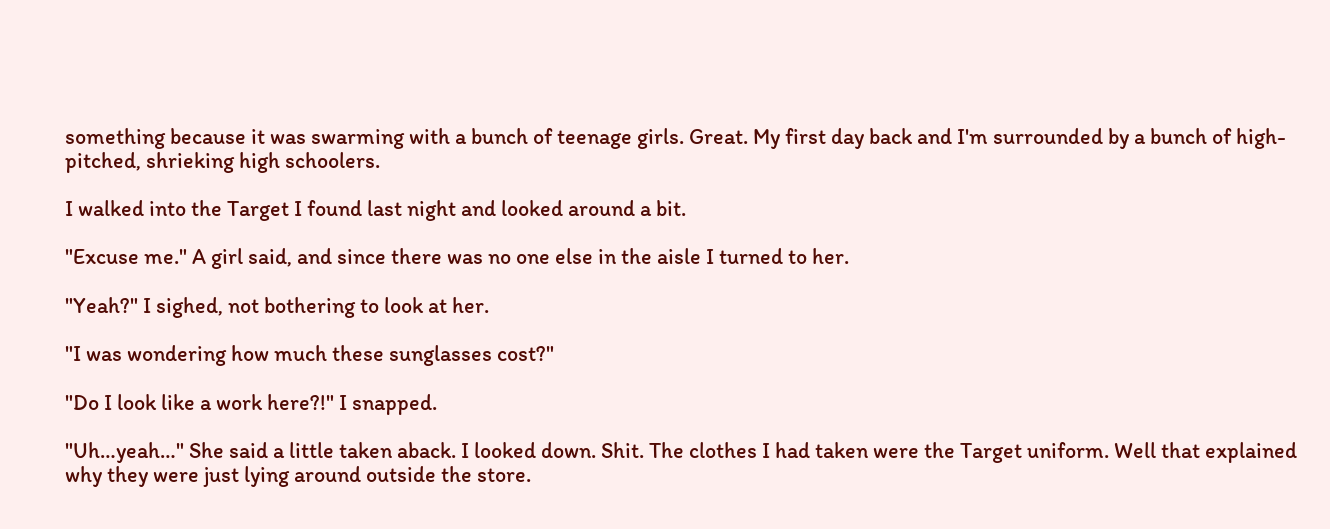something because it was swarming with a bunch of teenage girls. Great. My first day back and I'm surrounded by a bunch of high-pitched, shrieking high schoolers.

I walked into the Target I found last night and looked around a bit.

"Excuse me." A girl said, and since there was no one else in the aisle I turned to her.

"Yeah?" I sighed, not bothering to look at her.

"I was wondering how much these sunglasses cost?"

"Do I look like a work here?!" I snapped.

"Uh…yeah…" She said a little taken aback. I looked down. Shit. The clothes I had taken were the Target uniform. Well that explained why they were just lying around outside the store.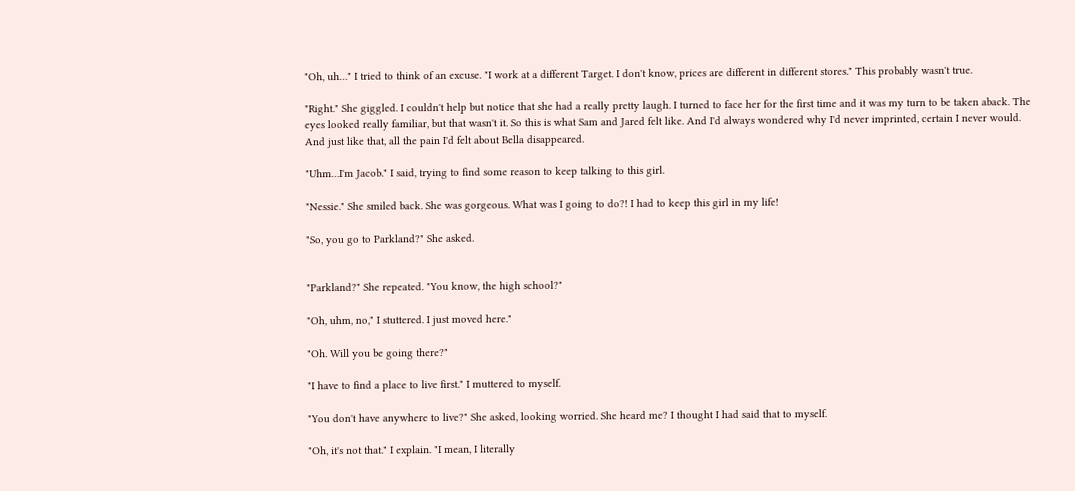"Oh, uh…" I tried to think of an excuse. "I work at a different Target. I don't know, prices are different in different stores." This probably wasn't true.

"Right." She giggled. I couldn't help but notice that she had a really pretty laugh. I turned to face her for the first time and it was my turn to be taken aback. The eyes looked really familiar, but that wasn't it. So this is what Sam and Jared felt like. And I'd always wondered why I'd never imprinted, certain I never would. And just like that, all the pain I'd felt about Bella disappeared.

"Uhm…I'm Jacob." I said, trying to find some reason to keep talking to this girl.

"Nessie." She smiled back. She was gorgeous. What was I going to do?! I had to keep this girl in my life!

"So, you go to Parkland?" She asked.


"Parkland?" She repeated. "You know, the high school?"

"Oh, uhm, no," I stuttered. I just moved here."

"Oh. Will you be going there?"

"I have to find a place to live first." I muttered to myself.

"You don't have anywhere to live?" She asked, looking worried. She heard me? I thought I had said that to myself.

"Oh, it's not that." I explain. "I mean, I literally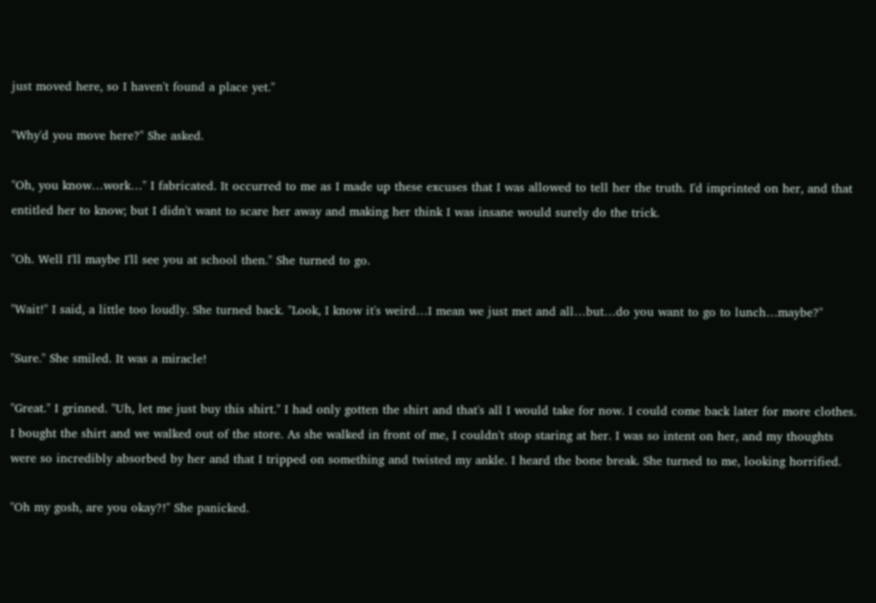just moved here, so I haven't found a place yet."

"Why'd you move here?" She asked.

"Oh, you know…work…" I fabricated. It occurred to me as I made up these excuses that I was allowed to tell her the truth. I'd imprinted on her, and that entitled her to know; but I didn't want to scare her away and making her think I was insane would surely do the trick.

"Oh. Well I'll maybe I'll see you at school then." She turned to go.

"Wait!" I said, a little too loudly. She turned back. "Look, I know it's weird…I mean we just met and all…but…do you want to go to lunch…maybe?"

"Sure." She smiled. It was a miracle!

"Great." I grinned. "Uh, let me just buy this shirt." I had only gotten the shirt and that's all I would take for now. I could come back later for more clothes. I bought the shirt and we walked out of the store. As she walked in front of me, I couldn't stop staring at her. I was so intent on her, and my thoughts were so incredibly absorbed by her and that I tripped on something and twisted my ankle. I heard the bone break. She turned to me, looking horrified.

"Oh my gosh, are you okay?!" She panicked.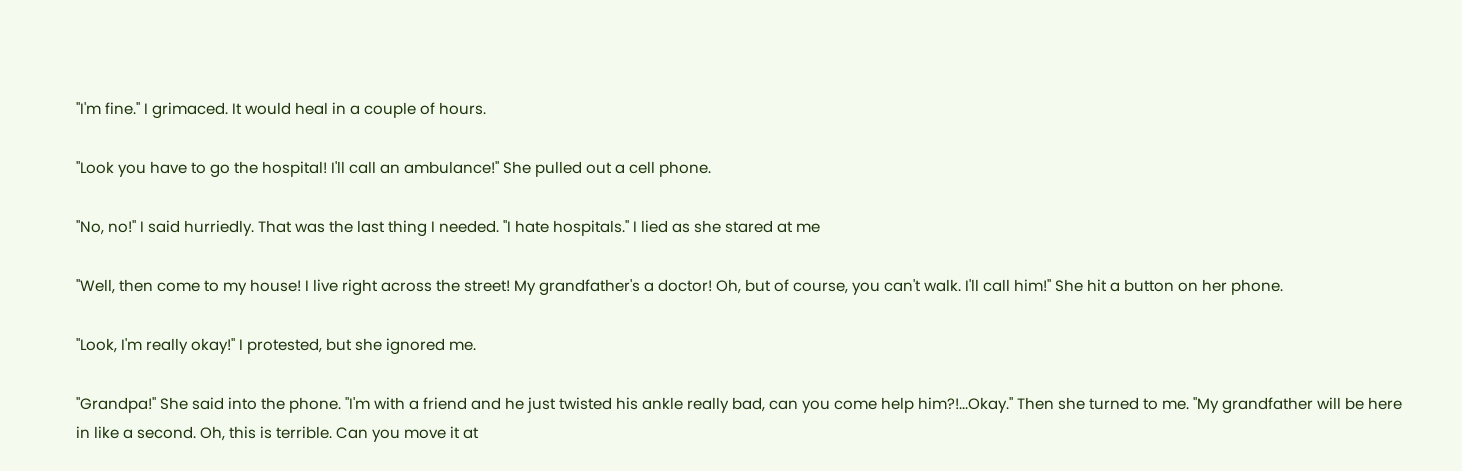"I'm fine." I grimaced. It would heal in a couple of hours.

"Look you have to go the hospital! I'll call an ambulance!" She pulled out a cell phone.

"No, no!" I said hurriedly. That was the last thing I needed. "I hate hospitals." I lied as she stared at me

"Well, then come to my house! I live right across the street! My grandfather's a doctor! Oh, but of course, you can't walk. I'll call him!" She hit a button on her phone.

"Look, I'm really okay!" I protested, but she ignored me.

"Grandpa!" She said into the phone. "I'm with a friend and he just twisted his ankle really bad, can you come help him?!...Okay." Then she turned to me. "My grandfather will be here in like a second. Oh, this is terrible. Can you move it at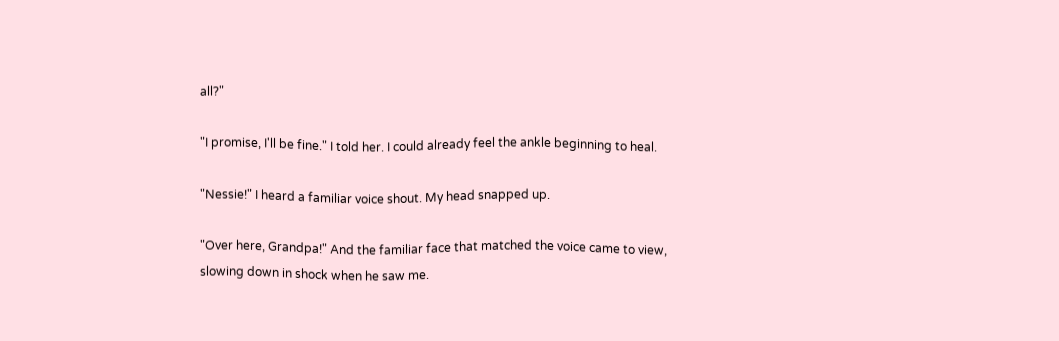all?"

"I promise, I'll be fine." I told her. I could already feel the ankle beginning to heal.

"Nessie!" I heard a familiar voice shout. My head snapped up.

"Over here, Grandpa!" And the familiar face that matched the voice came to view, slowing down in shock when he saw me.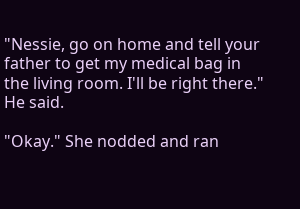"Nessie, go on home and tell your father to get my medical bag in the living room. I'll be right there." He said.

"Okay." She nodded and ran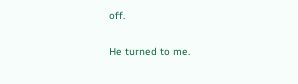off.

He turned to me.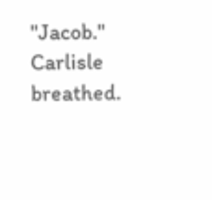"Jacob." Carlisle breathed.